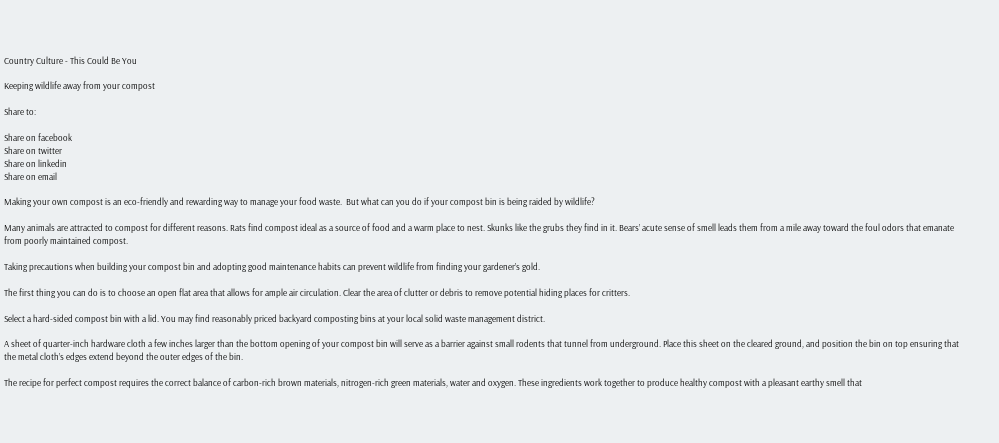Country Culture - This Could Be You

Keeping wildlife away from your compost

Share to:

Share on facebook
Share on twitter
Share on linkedin
Share on email

Making your own compost is an eco-friendly and rewarding way to manage your food waste.  But what can you do if your compost bin is being raided by wildlife?

Many animals are attracted to compost for different reasons. Rats find compost ideal as a source of food and a warm place to nest. Skunks like the grubs they find in it. Bears’ acute sense of smell leads them from a mile away toward the foul odors that emanate from poorly maintained compost.

Taking precautions when building your compost bin and adopting good maintenance habits can prevent wildlife from finding your gardener’s gold.

The first thing you can do is to choose an open flat area that allows for ample air circulation. Clear the area of clutter or debris to remove potential hiding places for critters.

Select a hard-sided compost bin with a lid. You may find reasonably priced backyard composting bins at your local solid waste management district.

A sheet of quarter-inch hardware cloth a few inches larger than the bottom opening of your compost bin will serve as a barrier against small rodents that tunnel from underground. Place this sheet on the cleared ground, and position the bin on top ensuring that the metal cloth’s edges extend beyond the outer edges of the bin.

The recipe for perfect compost requires the correct balance of carbon-rich brown materials, nitrogen-rich green materials, water and oxygen. These ingredients work together to produce healthy compost with a pleasant earthy smell that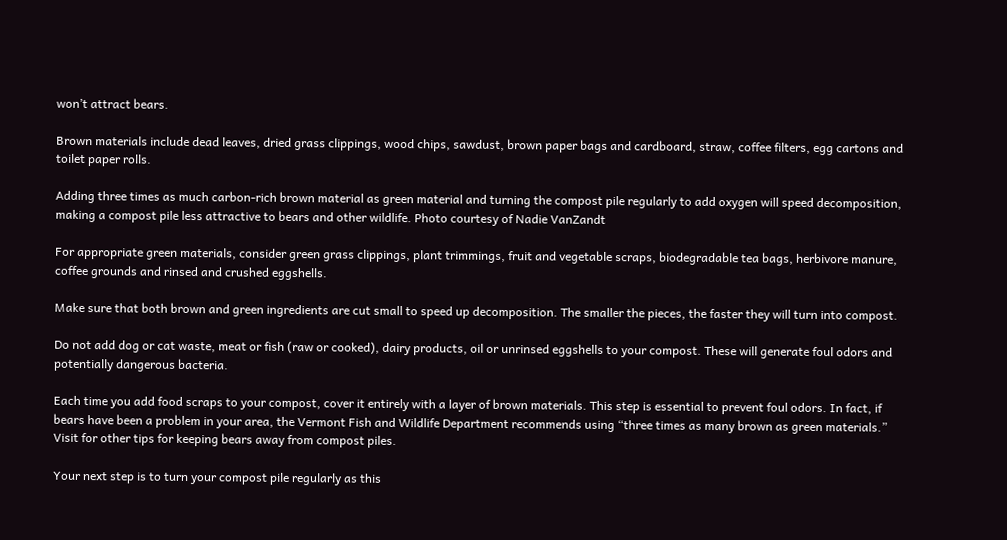won’t attract bears.

Brown materials include dead leaves, dried grass clippings, wood chips, sawdust, brown paper bags and cardboard, straw, coffee filters, egg cartons and toilet paper rolls.

Adding three times as much carbon-rich brown material as green material and turning the compost pile regularly to add oxygen will speed decomposition, making a compost pile less attractive to bears and other wildlife. Photo courtesy of Nadie VanZandt

For appropriate green materials, consider green grass clippings, plant trimmings, fruit and vegetable scraps, biodegradable tea bags, herbivore manure, coffee grounds and rinsed and crushed eggshells.

Make sure that both brown and green ingredients are cut small to speed up decomposition. The smaller the pieces, the faster they will turn into compost.

Do not add dog or cat waste, meat or fish (raw or cooked), dairy products, oil or unrinsed eggshells to your compost. These will generate foul odors and potentially dangerous bacteria.

Each time you add food scraps to your compost, cover it entirely with a layer of brown materials. This step is essential to prevent foul odors. In fact, if bears have been a problem in your area, the Vermont Fish and Wildlife Department recommends using “three times as many brown as green materials.” Visit for other tips for keeping bears away from compost piles.

Your next step is to turn your compost pile regularly as this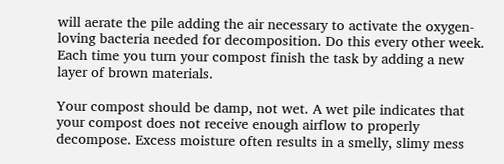will aerate the pile adding the air necessary to activate the oxygen-loving bacteria needed for decomposition. Do this every other week. Each time you turn your compost finish the task by adding a new layer of brown materials.

Your compost should be damp, not wet. A wet pile indicates that your compost does not receive enough airflow to properly decompose. Excess moisture often results in a smelly, slimy mess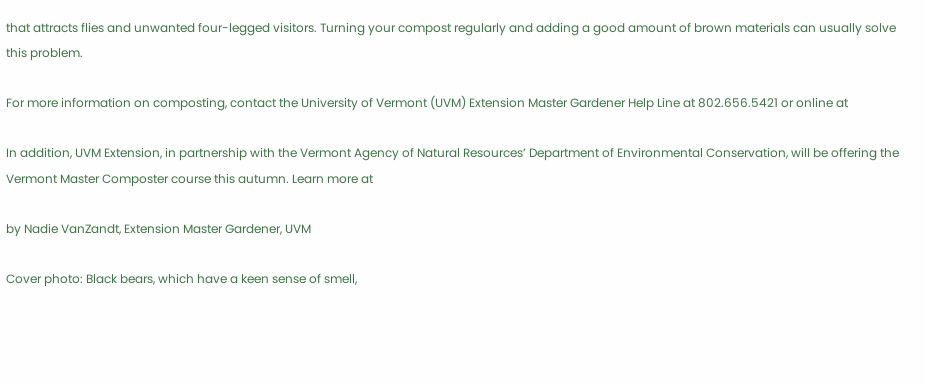that attracts flies and unwanted four-legged visitors. Turning your compost regularly and adding a good amount of brown materials can usually solve this problem.

For more information on composting, contact the University of Vermont (UVM) Extension Master Gardener Help Line at 802.656.5421 or online at

In addition, UVM Extension, in partnership with the Vermont Agency of Natural Resources’ Department of Environmental Conservation, will be offering the Vermont Master Composter course this autumn. Learn more at

by Nadie VanZandt, Extension Master Gardener, UVM

Cover photo: Black bears, which have a keen sense of smell,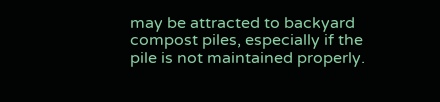may be attracted to backyard compost piles, especially if the pile is not maintained properly.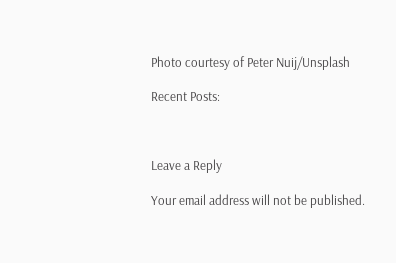Photo courtesy of Peter Nuij/Unsplash

Recent Posts:



Leave a Reply

Your email address will not be published.